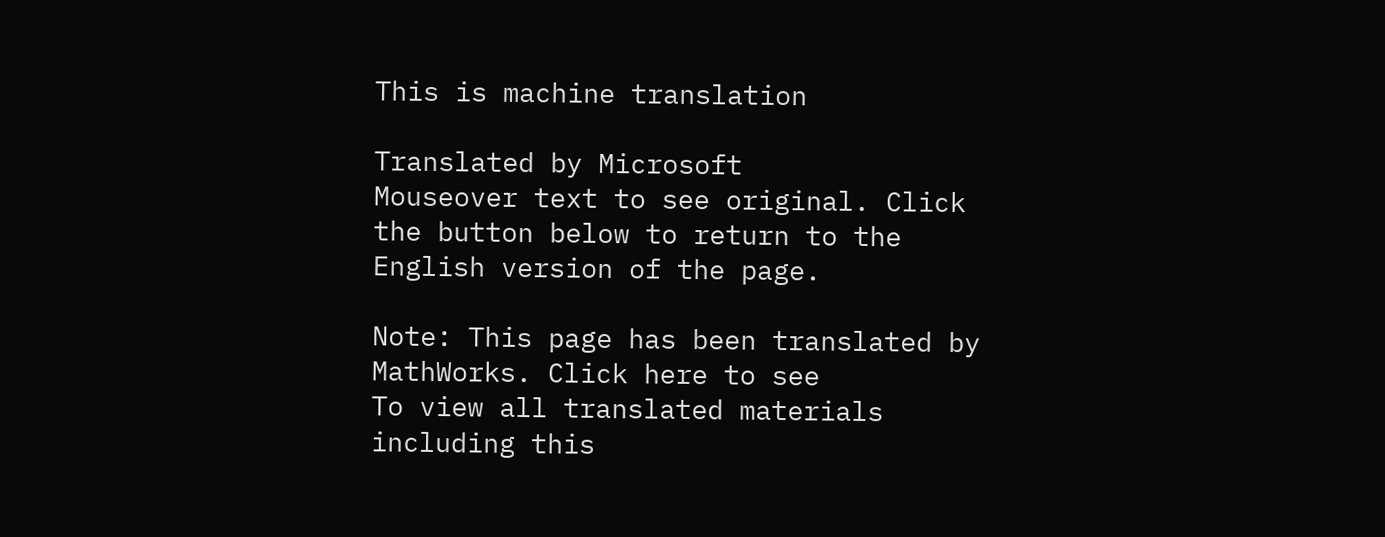This is machine translation

Translated by Microsoft
Mouseover text to see original. Click the button below to return to the English version of the page.

Note: This page has been translated by MathWorks. Click here to see
To view all translated materials including this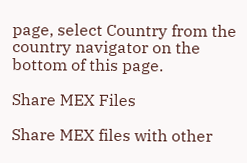page, select Country from the country navigator on the bottom of this page.

Share MEX Files

Share MEX files with other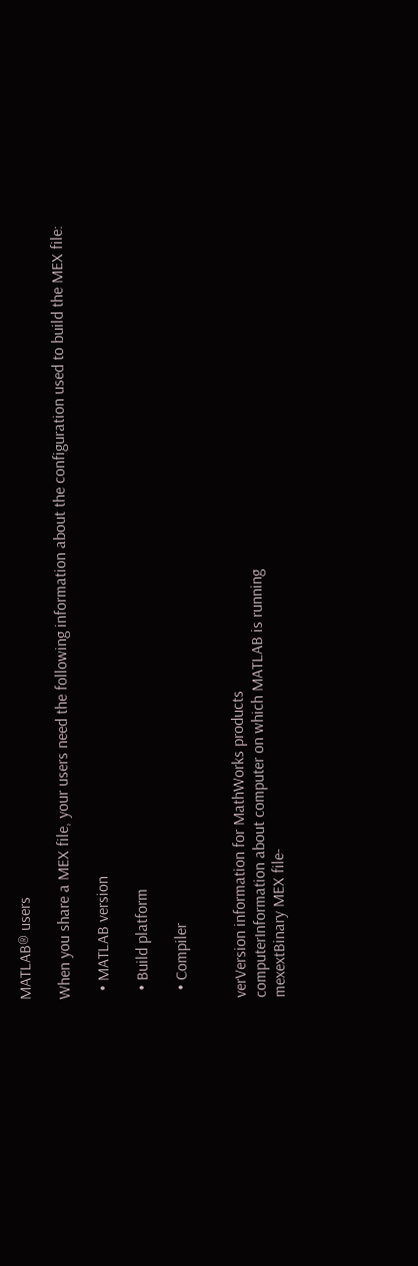MATLAB® users

When you share a MEX file, your users need the following information about the configuration used to build the MEX file:

  • MATLAB version

  • Build platform

  • Compiler


verVersion information for MathWorks products
computerInformation about computer on which MATLAB is running
mexextBinary MEX file-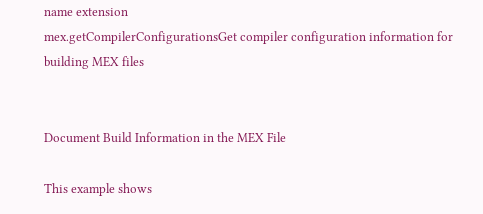name extension
mex.getCompilerConfigurationsGet compiler configuration information for building MEX files


Document Build Information in the MEX File

This example shows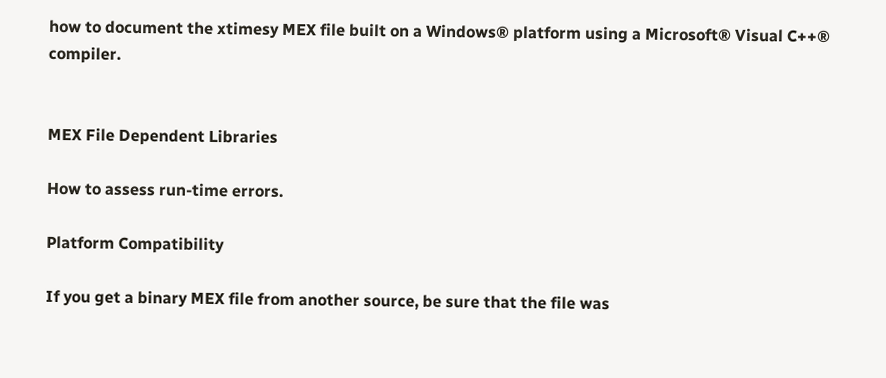how to document the xtimesy MEX file built on a Windows® platform using a Microsoft® Visual C++® compiler.


MEX File Dependent Libraries

How to assess run-time errors.

Platform Compatibility

If you get a binary MEX file from another source, be sure that the file was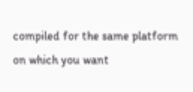compiled for the same platform on which you want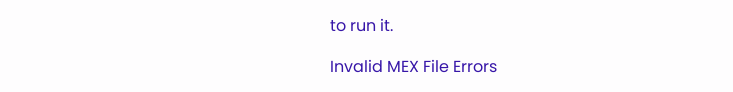to run it.

Invalid MEX File Errors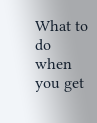What to do when you get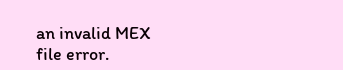an invalid MEX file error.